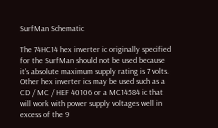SurfMan Schematic

The 74HC14 hex inverter ic originally specified for the SurfMan should not be used because it's absolute maximum supply rating is 7 volts. Other hex inverter ics may be used such as a CD / MC / HEF 40106 or a MC14584 ic that will work with power supply voltages well in excess of the 9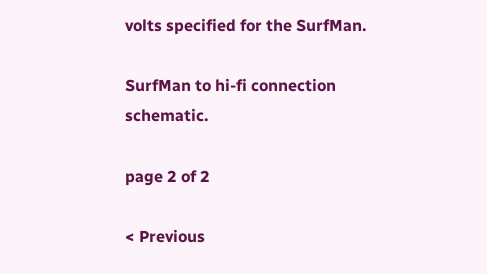volts specified for the SurfMan.

SurfMan to hi-fi connection schematic.

page 2 of 2

< Previous